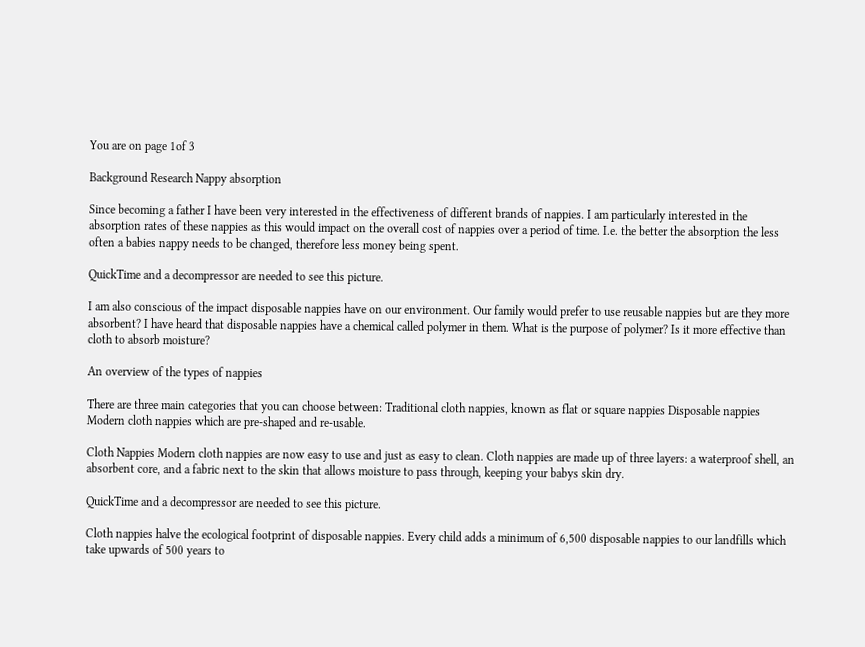You are on page 1of 3

Background Research Nappy absorption

Since becoming a father I have been very interested in the effectiveness of different brands of nappies. I am particularly interested in the absorption rates of these nappies as this would impact on the overall cost of nappies over a period of time. I.e. the better the absorption the less often a babies nappy needs to be changed, therefore less money being spent.

QuickTime and a decompressor are needed to see this picture.

I am also conscious of the impact disposable nappies have on our environment. Our family would prefer to use reusable nappies but are they more absorbent? I have heard that disposable nappies have a chemical called polymer in them. What is the purpose of polymer? Is it more effective than cloth to absorb moisture?

An overview of the types of nappies

There are three main categories that you can choose between: Traditional cloth nappies, known as flat or square nappies Disposable nappies Modern cloth nappies which are pre-shaped and re-usable.

Cloth Nappies Modern cloth nappies are now easy to use and just as easy to clean. Cloth nappies are made up of three layers: a waterproof shell, an absorbent core, and a fabric next to the skin that allows moisture to pass through, keeping your babys skin dry.

QuickTime and a decompressor are needed to see this picture.

Cloth nappies halve the ecological footprint of disposable nappies. Every child adds a minimum of 6,500 disposable nappies to our landfills which take upwards of 500 years to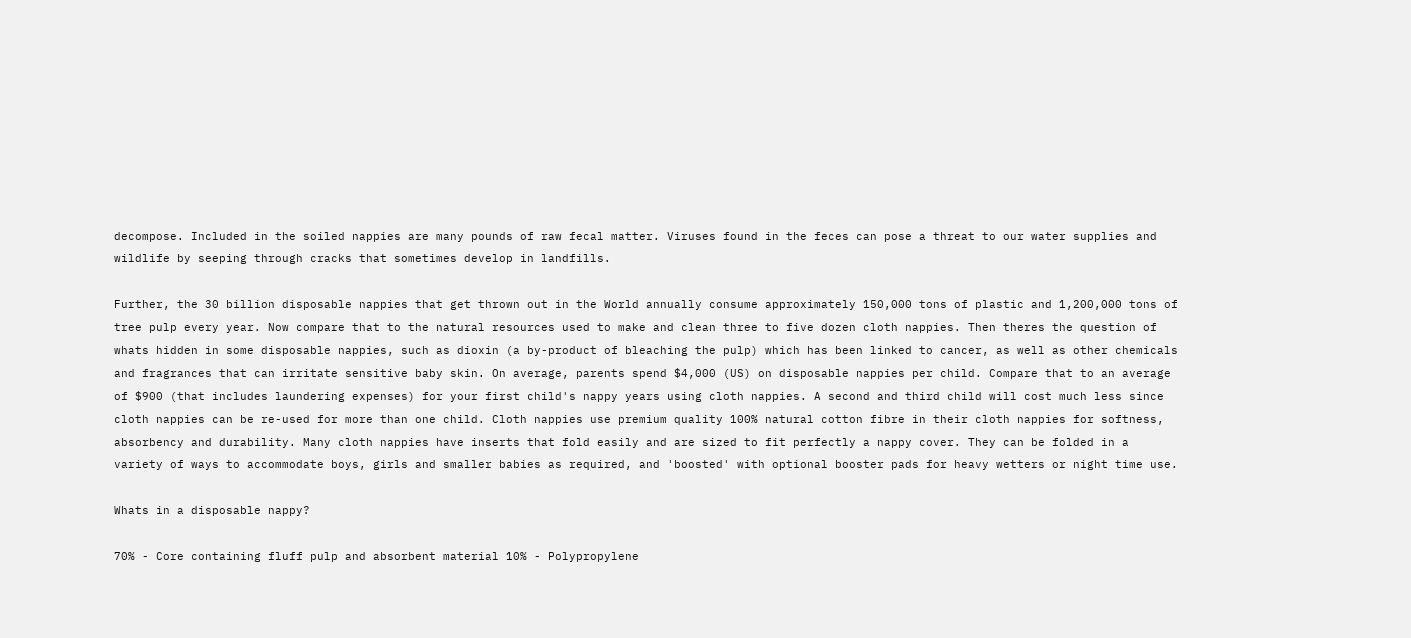decompose. Included in the soiled nappies are many pounds of raw fecal matter. Viruses found in the feces can pose a threat to our water supplies and wildlife by seeping through cracks that sometimes develop in landfills.

Further, the 30 billion disposable nappies that get thrown out in the World annually consume approximately 150,000 tons of plastic and 1,200,000 tons of tree pulp every year. Now compare that to the natural resources used to make and clean three to five dozen cloth nappies. Then theres the question of whats hidden in some disposable nappies, such as dioxin (a by-product of bleaching the pulp) which has been linked to cancer, as well as other chemicals and fragrances that can irritate sensitive baby skin. On average, parents spend $4,000 (US) on disposable nappies per child. Compare that to an average of $900 (that includes laundering expenses) for your first child's nappy years using cloth nappies. A second and third child will cost much less since cloth nappies can be re-used for more than one child. Cloth nappies use premium quality 100% natural cotton fibre in their cloth nappies for softness, absorbency and durability. Many cloth nappies have inserts that fold easily and are sized to fit perfectly a nappy cover. They can be folded in a variety of ways to accommodate boys, girls and smaller babies as required, and 'boosted' with optional booster pads for heavy wetters or night time use.

Whats in a disposable nappy?

70% - Core containing fluff pulp and absorbent material 10% - Polypropylene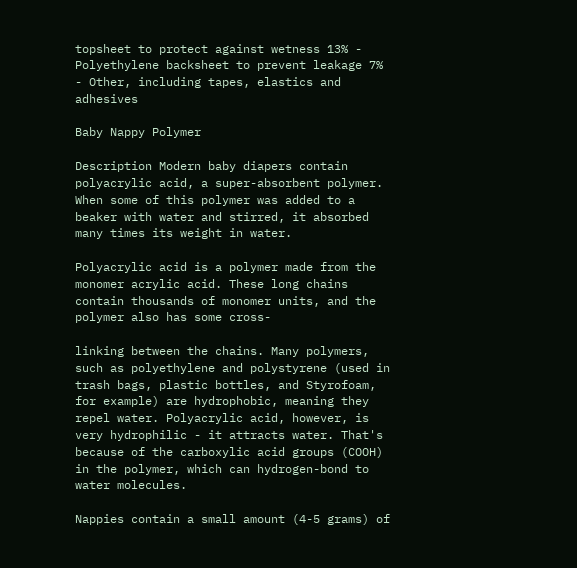topsheet to protect against wetness 13% - Polyethylene backsheet to prevent leakage 7% - Other, including tapes, elastics and adhesives

Baby Nappy Polymer

Description Modern baby diapers contain polyacrylic acid, a super-absorbent polymer. When some of this polymer was added to a beaker with water and stirred, it absorbed many times its weight in water.

Polyacrylic acid is a polymer made from the monomer acrylic acid. These long chains contain thousands of monomer units, and the polymer also has some cross-

linking between the chains. Many polymers, such as polyethylene and polystyrene (used in trash bags, plastic bottles, and Styrofoam, for example) are hydrophobic, meaning they repel water. Polyacrylic acid, however, is very hydrophilic - it attracts water. That's because of the carboxylic acid groups (COOH) in the polymer, which can hydrogen-bond to water molecules.

Nappies contain a small amount (4-5 grams) of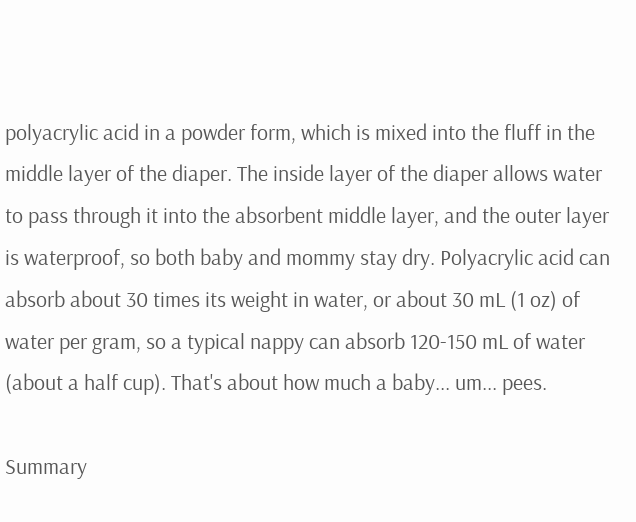polyacrylic acid in a powder form, which is mixed into the fluff in the middle layer of the diaper. The inside layer of the diaper allows water to pass through it into the absorbent middle layer, and the outer layer is waterproof, so both baby and mommy stay dry. Polyacrylic acid can absorb about 30 times its weight in water, or about 30 mL (1 oz) of water per gram, so a typical nappy can absorb 120-150 mL of water (about a half cup). That's about how much a baby... um... pees.

Summary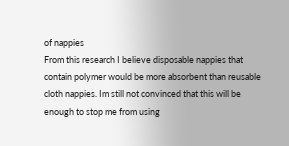of nappies
From this research I believe disposable nappies that contain polymer would be more absorbent than reusable cloth nappies. Im still not convinced that this will be enough to stop me from using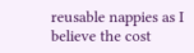reusable nappies as I believe the cost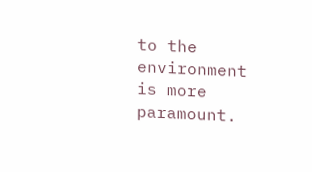to the environment is more paramount.